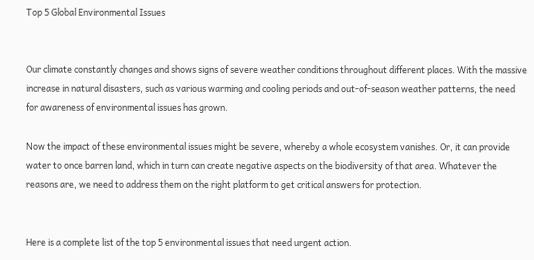Top 5 Global Environmental Issues


Our climate constantly changes and shows signs of severe weather conditions throughout different places. With the massive increase in natural disasters, such as various warming and cooling periods and out-of-season weather patterns, the need for awareness of environmental issues has grown.

Now the impact of these environmental issues might be severe, whereby a whole ecosystem vanishes. Or, it can provide water to once barren land, which in turn can create negative aspects on the biodiversity of that area. Whatever the reasons are, we need to address them on the right platform to get critical answers for protection.


Here is a complete list of the top 5 environmental issues that need urgent action.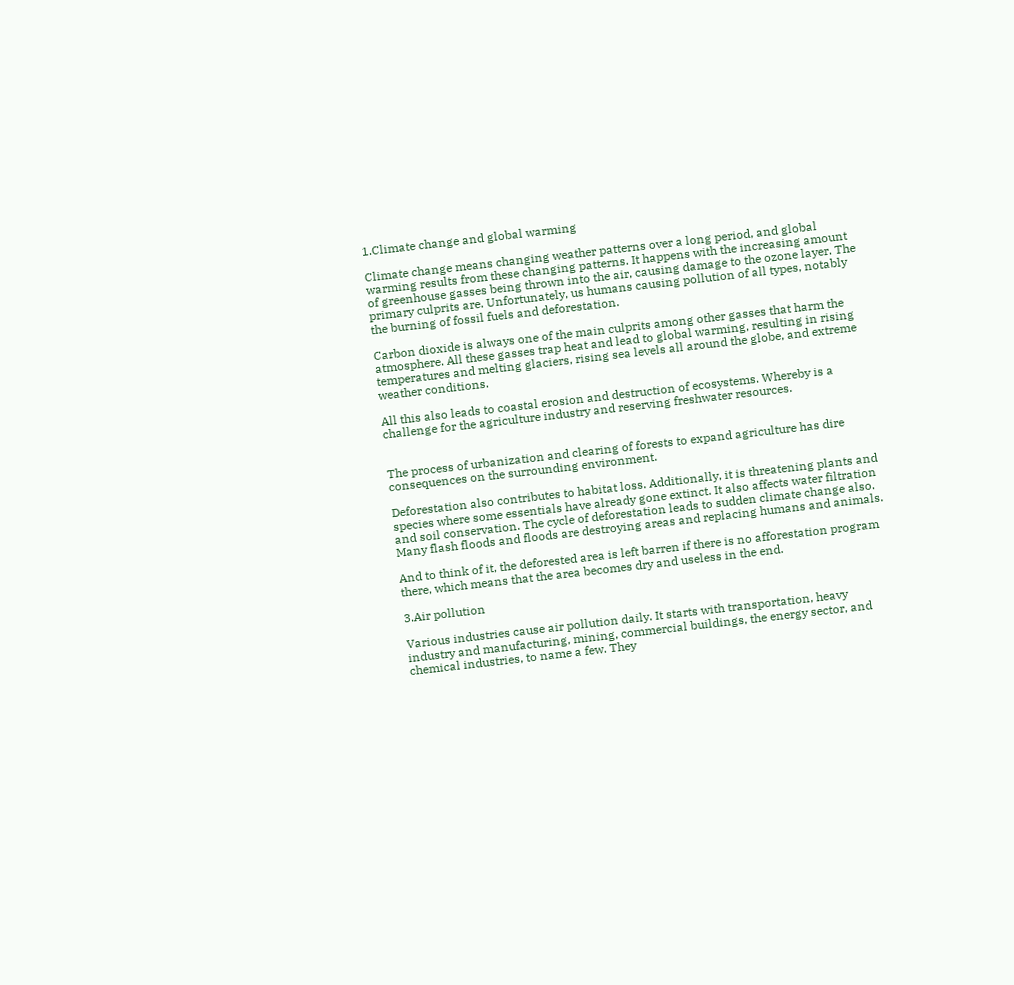1.Climate change and global warming

Climate change means changing weather patterns over a long period, and global warming results from these changing patterns. It happens with the increasing amount of greenhouse gasses being thrown into the air, causing damage to the ozone layer. The primary culprits are. Unfortunately, us humans causing pollution of all types, notably the burning of fossil fuels and deforestation.

Carbon dioxide is always one of the main culprits among other gasses that harm the atmosphere. All these gasses trap heat and lead to global warming, resulting in rising temperatures and melting glaciers, rising sea levels all around the globe, and extreme weather conditions.

All this also leads to coastal erosion and destruction of ecosystems. Whereby is a challenge for the agriculture industry and reserving freshwater resources.


The process of urbanization and clearing of forests to expand agriculture has dire consequences on the surrounding environment.

Deforestation also contributes to habitat loss. Additionally, it is threatening plants and species where some essentials have already gone extinct. It also affects water filtration and soil conservation. The cycle of deforestation leads to sudden climate change also. Many flash floods and floods are destroying areas and replacing humans and animals.

And to think of it, the deforested area is left barren if there is no afforestation program there, which means that the area becomes dry and useless in the end.

3.Air pollution

Various industries cause air pollution daily. It starts with transportation, heavy industry and manufacturing, mining, commercial buildings, the energy sector, and chemical industries, to name a few. They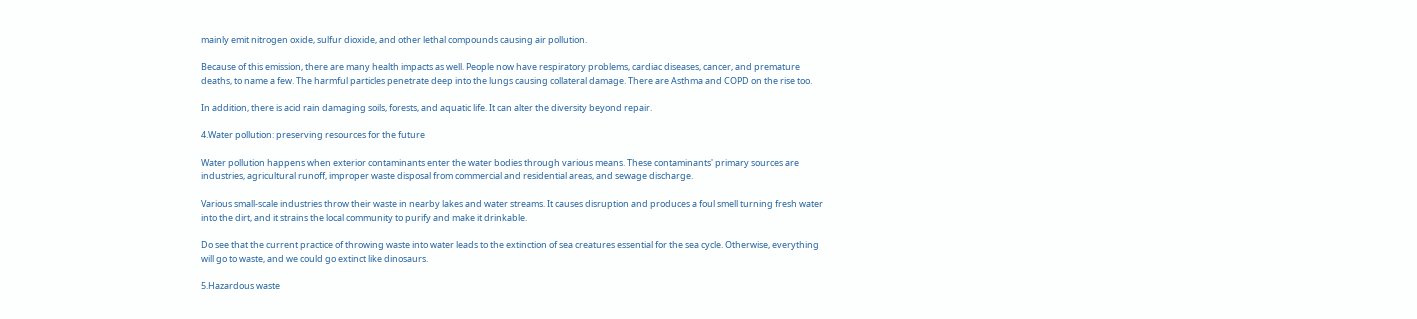mainly emit nitrogen oxide, sulfur dioxide, and other lethal compounds causing air pollution.

Because of this emission, there are many health impacts as well. People now have respiratory problems, cardiac diseases, cancer, and premature deaths, to name a few. The harmful particles penetrate deep into the lungs causing collateral damage. There are Asthma and COPD on the rise too.

In addition, there is acid rain damaging soils, forests, and aquatic life. It can alter the diversity beyond repair.

4.Water pollution: preserving resources for the future

Water pollution happens when exterior contaminants enter the water bodies through various means. These contaminants' primary sources are industries, agricultural runoff, improper waste disposal from commercial and residential areas, and sewage discharge.

Various small-scale industries throw their waste in nearby lakes and water streams. It causes disruption and produces a foul smell turning fresh water into the dirt, and it strains the local community to purify and make it drinkable.

Do see that the current practice of throwing waste into water leads to the extinction of sea creatures essential for the sea cycle. Otherwise, everything will go to waste, and we could go extinct like dinosaurs.

5.Hazardous waste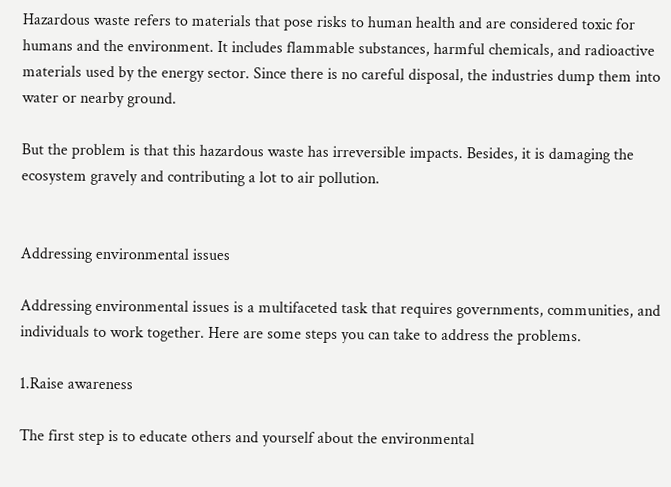Hazardous waste refers to materials that pose risks to human health and are considered toxic for humans and the environment. It includes flammable substances, harmful chemicals, and radioactive materials used by the energy sector. Since there is no careful disposal, the industries dump them into water or nearby ground.

But the problem is that this hazardous waste has irreversible impacts. Besides, it is damaging the ecosystem gravely and contributing a lot to air pollution.


Addressing environmental issues

Addressing environmental issues is a multifaceted task that requires governments, communities, and individuals to work together. Here are some steps you can take to address the problems.

1.Raise awareness

The first step is to educate others and yourself about the environmental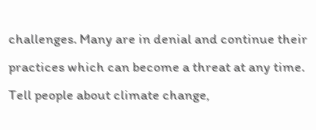challenges. Many are in denial and continue their practices which can become a threat at any time. Tell people about climate change,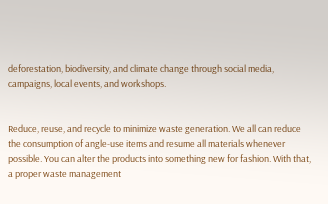deforestation, biodiversity, and climate change through social media, campaigns, local events, and workshops.


Reduce, reuse, and recycle to minimize waste generation. We all can reduce the consumption of angle-use items and resume all materials whenever possible. You can alter the products into something new for fashion. With that, a proper waste management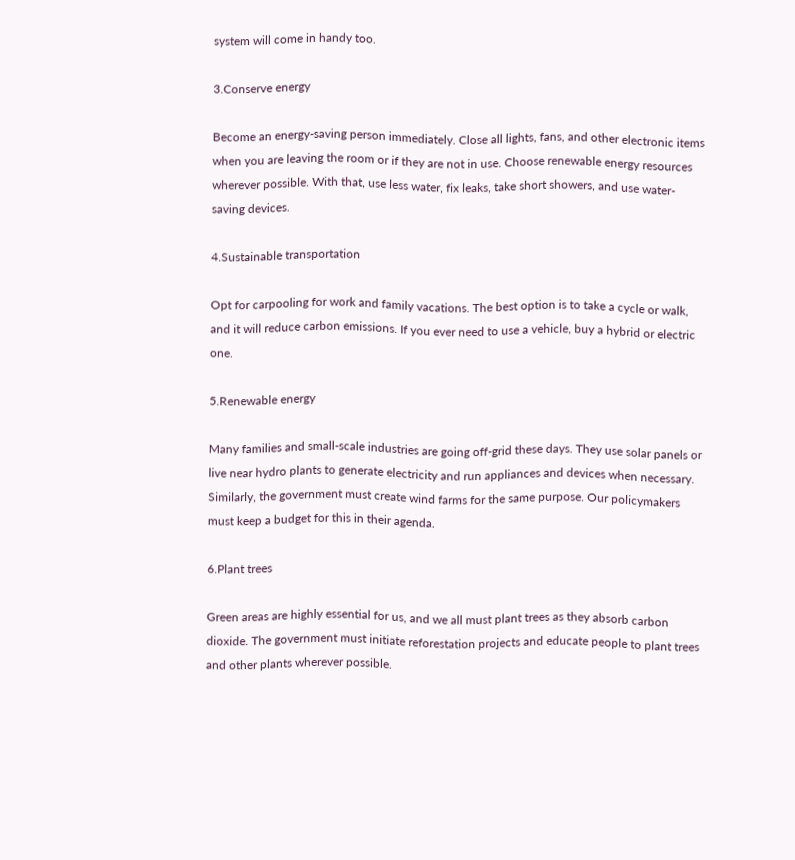system will come in handy too.

3.Conserve energy

Become an energy-saving person immediately. Close all lights, fans, and other electronic items when you are leaving the room or if they are not in use. Choose renewable energy resources wherever possible. With that, use less water, fix leaks, take short showers, and use water-saving devices.

4.Sustainable transportation

Opt for carpooling for work and family vacations. The best option is to take a cycle or walk, and it will reduce carbon emissions. If you ever need to use a vehicle, buy a hybrid or electric one.

5.Renewable energy

Many families and small-scale industries are going off-grid these days. They use solar panels or live near hydro plants to generate electricity and run appliances and devices when necessary. Similarly, the government must create wind farms for the same purpose. Our policymakers must keep a budget for this in their agenda.

6.Plant trees

Green areas are highly essential for us, and we all must plant trees as they absorb carbon dioxide. The government must initiate reforestation projects and educate people to plant trees and other plants wherever possible.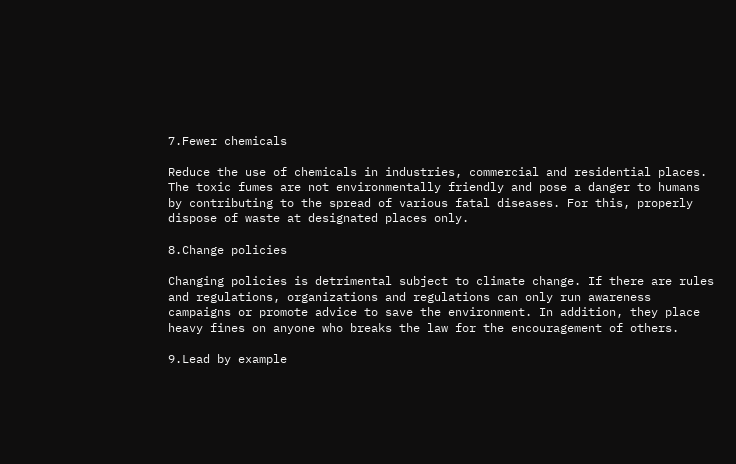7.Fewer chemicals

Reduce the use of chemicals in industries, commercial and residential places. The toxic fumes are not environmentally friendly and pose a danger to humans by contributing to the spread of various fatal diseases. For this, properly dispose of waste at designated places only.

8.Change policies

Changing policies is detrimental subject to climate change. If there are rules and regulations, organizations and regulations can only run awareness campaigns or promote advice to save the environment. In addition, they place heavy fines on anyone who breaks the law for the encouragement of others.

9.Lead by example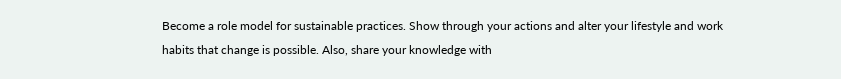Become a role model for sustainable practices. Show through your actions and alter your lifestyle and work habits that change is possible. Also, share your knowledge with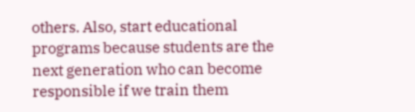others. Also, start educational programs because students are the next generation who can become responsible if we train them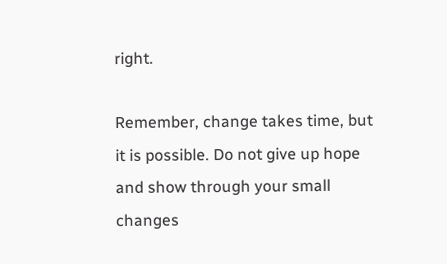right.

Remember, change takes time, but it is possible. Do not give up hope and show through your small changes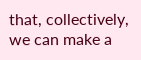that, collectively, we can make a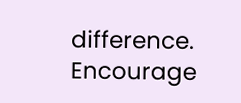difference. Encourage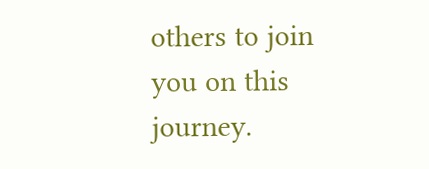others to join you on this journey.